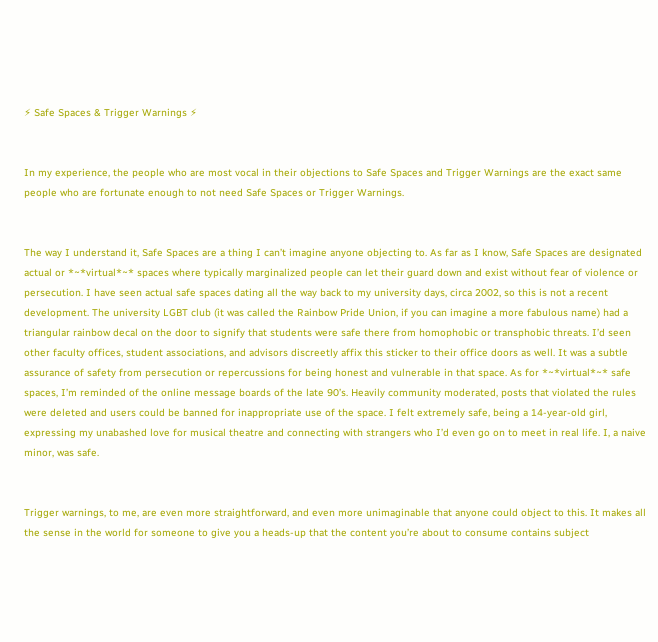⚡ Safe Spaces & Trigger Warnings ⚡


In my experience, the people who are most vocal in their objections to Safe Spaces and Trigger Warnings are the exact same people who are fortunate enough to not need Safe Spaces or Trigger Warnings.


The way I understand it, Safe Spaces are a thing I can’t imagine anyone objecting to. As far as I know, Safe Spaces are designated actual or *~*virtual*~* spaces where typically marginalized people can let their guard down and exist without fear of violence or persecution. I have seen actual safe spaces dating all the way back to my university days, circa 2002, so this is not a recent development. The university LGBT club (it was called the Rainbow Pride Union, if you can imagine a more fabulous name) had a triangular rainbow decal on the door to signify that students were safe there from homophobic or transphobic threats. I’d seen other faculty offices, student associations, and advisors discreetly affix this sticker to their office doors as well. It was a subtle assurance of safety from persecution or repercussions for being honest and vulnerable in that space. As for *~*virtual*~* safe spaces, I’m reminded of the online message boards of the late 90’s. Heavily community moderated, posts that violated the rules were deleted and users could be banned for inappropriate use of the space. I felt extremely safe, being a 14-year-old girl, expressing my unabashed love for musical theatre and connecting with strangers who I’d even go on to meet in real life. I, a naive minor, was safe.


Trigger warnings, to me, are even more straightforward, and even more unimaginable that anyone could object to this. It makes all the sense in the world for someone to give you a heads-up that the content you’re about to consume contains subject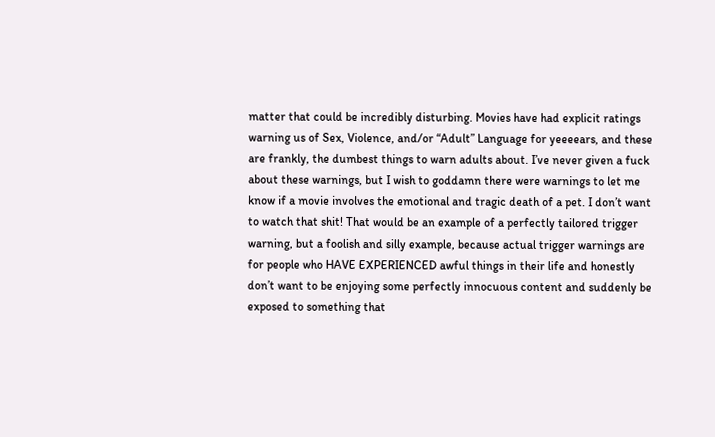matter that could be incredibly disturbing. Movies have had explicit ratings warning us of Sex, Violence, and/or “Adult” Language for yeeeears, and these are frankly, the dumbest things to warn adults about. I’ve never given a fuck about these warnings, but I wish to goddamn there were warnings to let me know if a movie involves the emotional and tragic death of a pet. I don’t want to watch that shit! That would be an example of a perfectly tailored trigger warning, but a foolish and silly example, because actual trigger warnings are for people who HAVE EXPERIENCED awful things in their life and honestly don’t want to be enjoying some perfectly innocuous content and suddenly be exposed to something that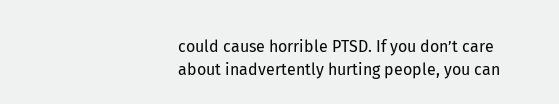could cause horrible PTSD. If you don’t care about inadvertently hurting people, you can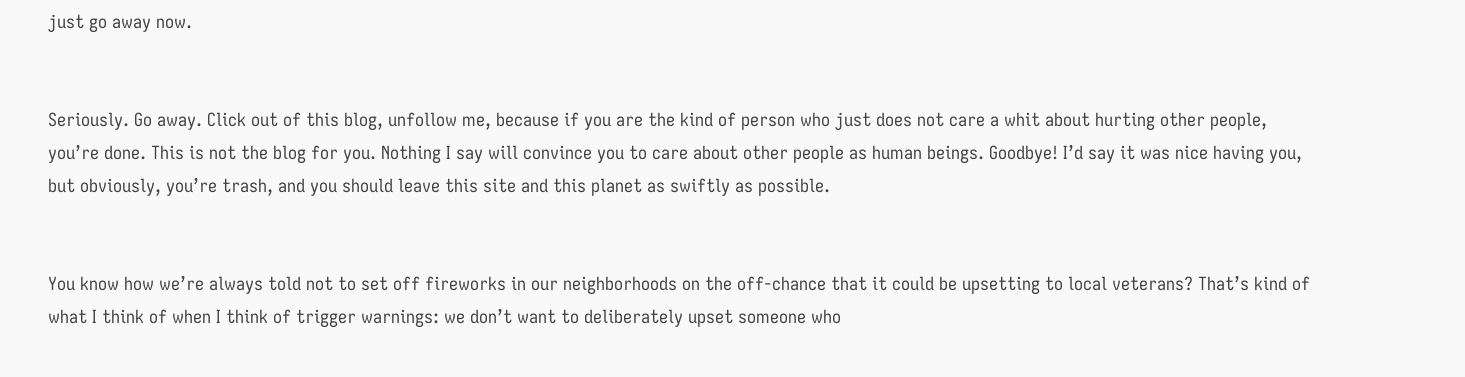just go away now.


Seriously. Go away. Click out of this blog, unfollow me, because if you are the kind of person who just does not care a whit about hurting other people, you’re done. This is not the blog for you. Nothing I say will convince you to care about other people as human beings. Goodbye! I’d say it was nice having you, but obviously, you’re trash, and you should leave this site and this planet as swiftly as possible.


You know how we’re always told not to set off fireworks in our neighborhoods on the off-chance that it could be upsetting to local veterans? That’s kind of what I think of when I think of trigger warnings: we don’t want to deliberately upset someone who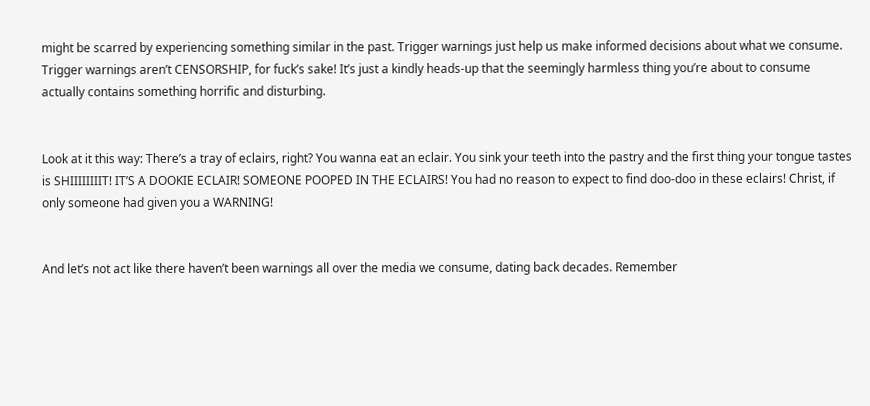might be scarred by experiencing something similar in the past. Trigger warnings just help us make informed decisions about what we consume. Trigger warnings aren’t CENSORSHIP, for fuck’s sake! It’s just a kindly heads-up that the seemingly harmless thing you’re about to consume actually contains something horrific and disturbing.


Look at it this way: There’s a tray of eclairs, right? You wanna eat an eclair. You sink your teeth into the pastry and the first thing your tongue tastes is SHIIIIIIIIT! IT’S A DOOKIE ECLAIR! SOMEONE POOPED IN THE ECLAIRS! You had no reason to expect to find doo-doo in these eclairs! Christ, if only someone had given you a WARNING!


And let’s not act like there haven’t been warnings all over the media we consume, dating back decades. Remember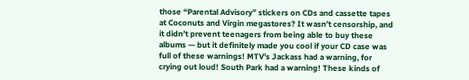those “Parental Advisory” stickers on CDs and cassette tapes at Coconuts and Virgin megastores? It wasn’t censorship, and it didn’t prevent teenagers from being able to buy these albums — but it definitely made you cool if your CD case was full of these warnings! MTV’s Jackass had a warning, for crying out loud! South Park had a warning! These kinds of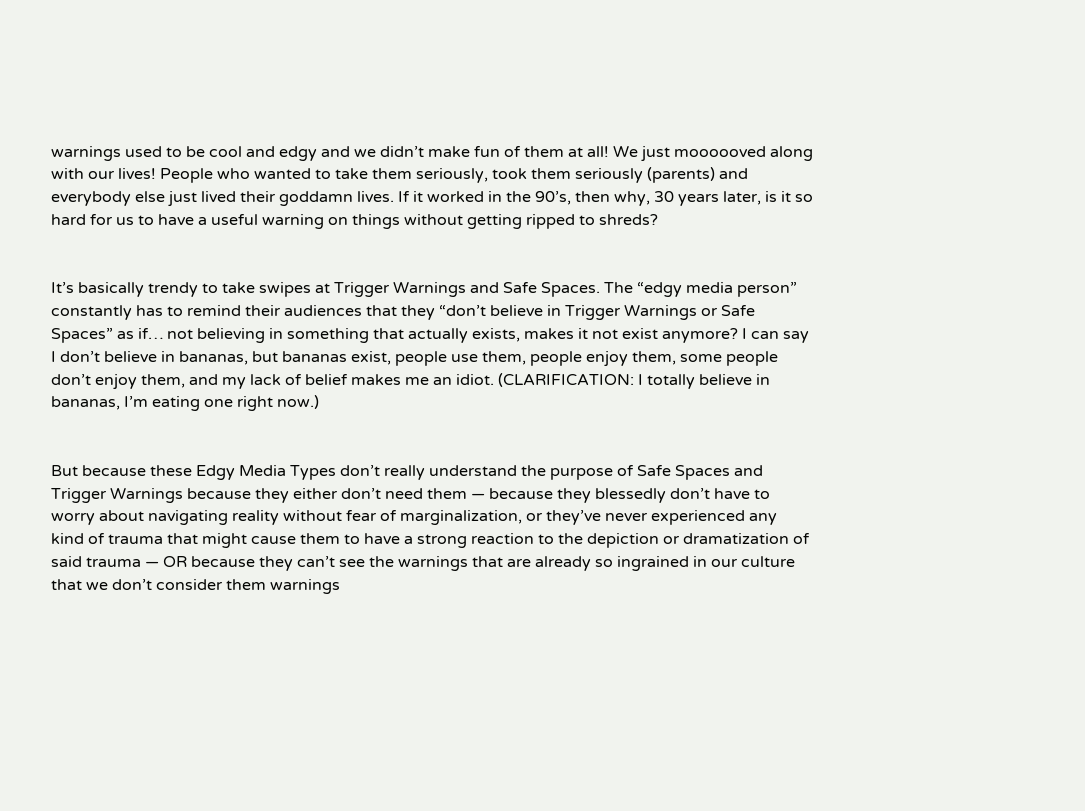warnings used to be cool and edgy and we didn’t make fun of them at all! We just moooooved along with our lives! People who wanted to take them seriously, took them seriously (parents) and everybody else just lived their goddamn lives. If it worked in the 90’s, then why, 30 years later, is it so hard for us to have a useful warning on things without getting ripped to shreds?


It’s basically trendy to take swipes at Trigger Warnings and Safe Spaces. The “edgy media person” constantly has to remind their audiences that they “don’t believe in Trigger Warnings or Safe Spaces” as if… not believing in something that actually exists, makes it not exist anymore? I can say I don’t believe in bananas, but bananas exist, people use them, people enjoy them, some people don’t enjoy them, and my lack of belief makes me an idiot. (CLARIFICATION: I totally believe in bananas, I’m eating one right now.)


But because these Edgy Media Types don’t really understand the purpose of Safe Spaces and Trigger Warnings because they either don’t need them — because they blessedly don’t have to worry about navigating reality without fear of marginalization, or they’ve never experienced any kind of trauma that might cause them to have a strong reaction to the depiction or dramatization of said trauma — OR because they can’t see the warnings that are already so ingrained in our culture that we don’t consider them warnings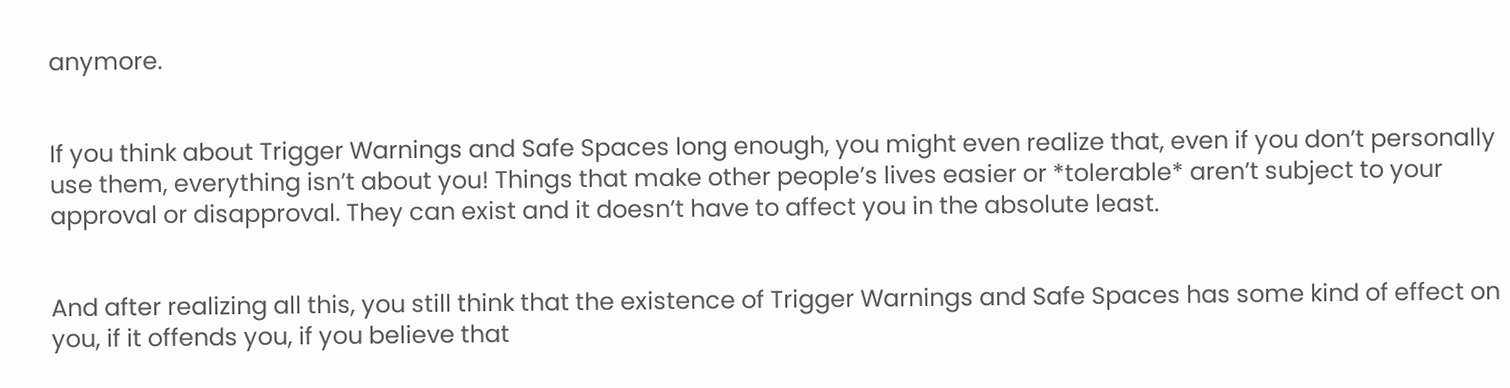anymore.


If you think about Trigger Warnings and Safe Spaces long enough, you might even realize that, even if you don’t personally use them, everything isn’t about you! Things that make other people’s lives easier or *tolerable* aren’t subject to your approval or disapproval. They can exist and it doesn’t have to affect you in the absolute least.


And after realizing all this, you still think that the existence of Trigger Warnings and Safe Spaces has some kind of effect on you, if it offends you, if you believe that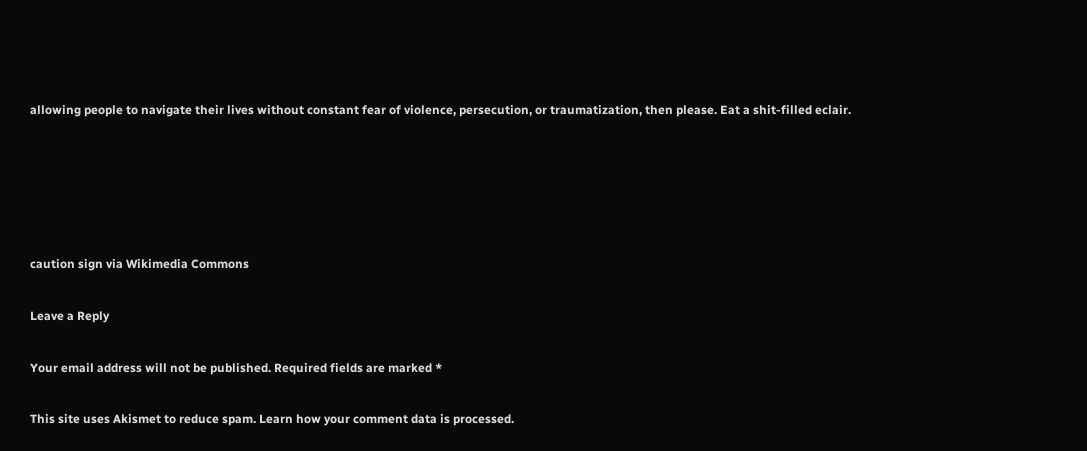allowing people to navigate their lives without constant fear of violence, persecution, or traumatization, then please. Eat a shit-filled eclair.





caution sign via Wikimedia Commons

Leave a Reply

Your email address will not be published. Required fields are marked *

This site uses Akismet to reduce spam. Learn how your comment data is processed.